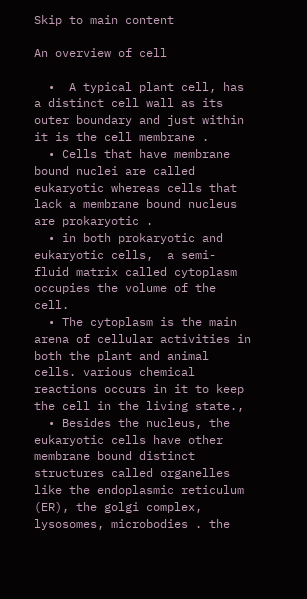Skip to main content

An overview of cell

  •  A typical plant cell, has a distinct cell wall as its outer boundary and just within it is the cell membrane .
  • Cells that have membrane bound nuclei are called eukaryotic whereas cells that lack a membrane bound nucleus are prokaryotic .
  • in both prokaryotic and eukaryotic cells,  a semi- fluid matrix called cytoplasm occupies the volume of the cell.
  • The cytoplasm is the main arena of cellular activities in both the plant and animal cells. various chemical reactions occurs in it to keep the cell in the living state.,
  • Besides the nucleus, the eukaryotic cells have other membrane bound distinct structures called organelles like the endoplasmic reticulum (ER), the golgi complex, lysosomes, microbodies . the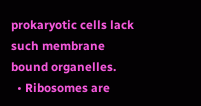prokaryotic cells lack such membrane bound organelles.
  • Ribosomes are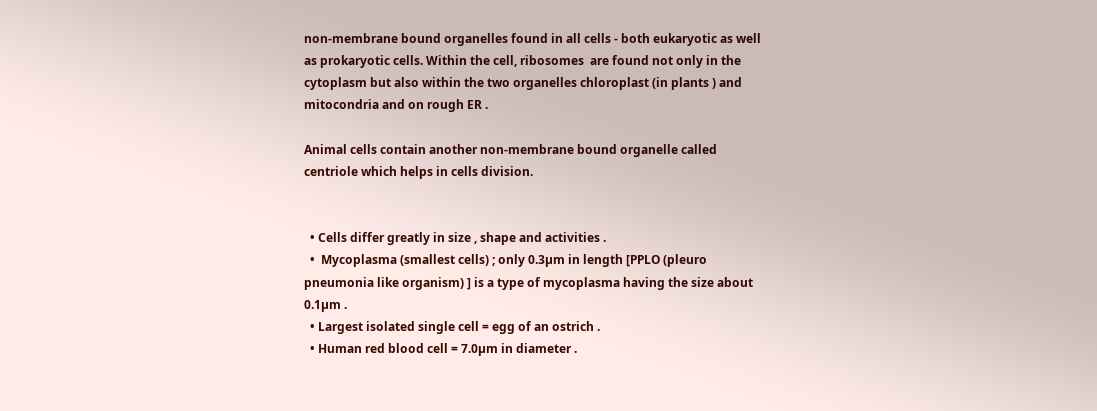non-membrane bound organelles found in all cells - both eukaryotic as well as prokaryotic cells. Within the cell, ribosomes  are found not only in the cytoplasm but also within the two organelles chloroplast (in plants ) and mitocondria and on rough ER .

Animal cells contain another non-membrane bound organelle called centriole which helps in cells division.


  • Cells differ greatly in size , shape and activities .
  •  Mycoplasma (smallest cells) ; only 0.3µm in length [PPLO (pleuro pneumonia like organism) ] is a type of mycoplasma having the size about 0.1µm .
  • Largest isolated single cell = egg of an ostrich .
  • Human red blood cell = 7.0µm in diameter .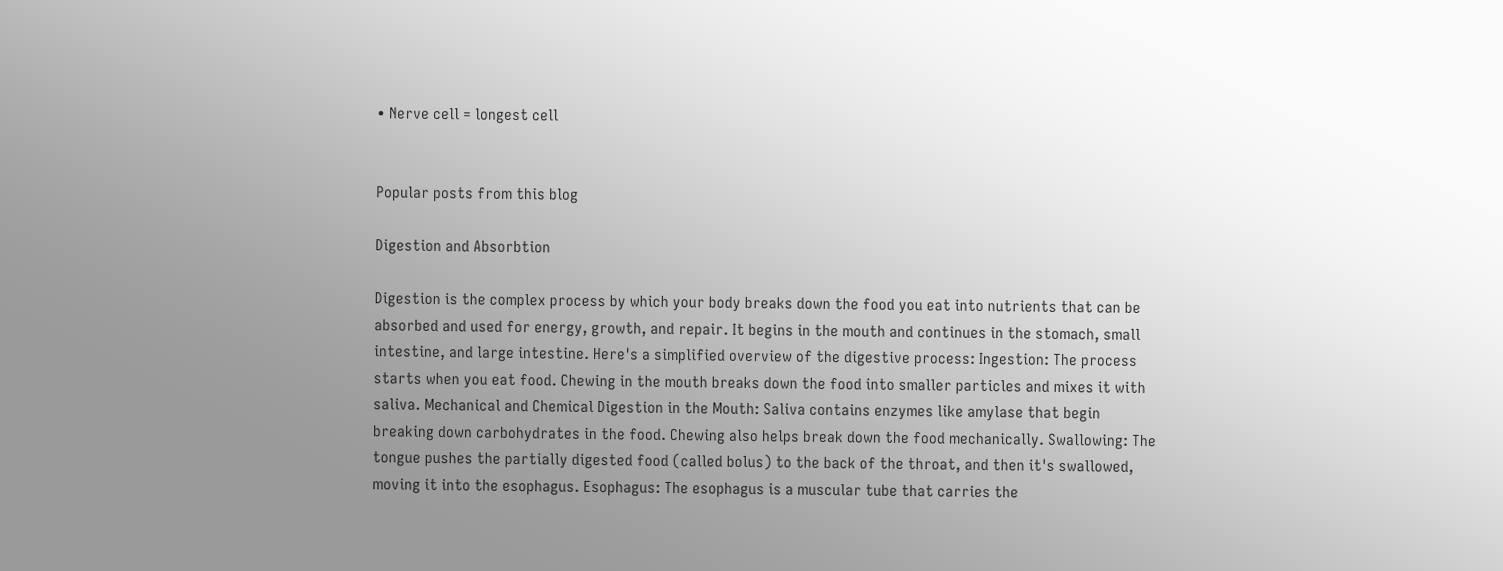• Nerve cell = longest cell


Popular posts from this blog

Digestion and Absorbtion

Digestion is the complex process by which your body breaks down the food you eat into nutrients that can be absorbed and used for energy, growth, and repair. It begins in the mouth and continues in the stomach, small intestine, and large intestine. Here's a simplified overview of the digestive process: Ingestion: The process starts when you eat food. Chewing in the mouth breaks down the food into smaller particles and mixes it with saliva. Mechanical and Chemical Digestion in the Mouth: Saliva contains enzymes like amylase that begin breaking down carbohydrates in the food. Chewing also helps break down the food mechanically. Swallowing: The tongue pushes the partially digested food (called bolus) to the back of the throat, and then it's swallowed, moving it into the esophagus. Esophagus: The esophagus is a muscular tube that carries the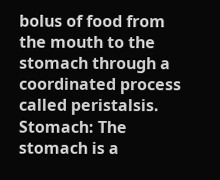bolus of food from the mouth to the stomach through a coordinated process called peristalsis. Stomach: The stomach is a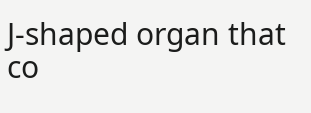J-shaped organ that co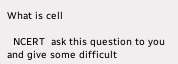What is cell

  NCERT  ask this question to you and give some difficult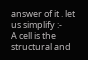answer of it . let us simplify :-                             A cell is the structural and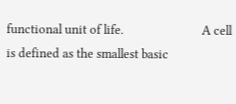functional unit of life.                          A cell is defined as the smallest basic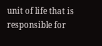unit of life that is responsible for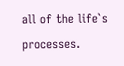all of the life`s processes.